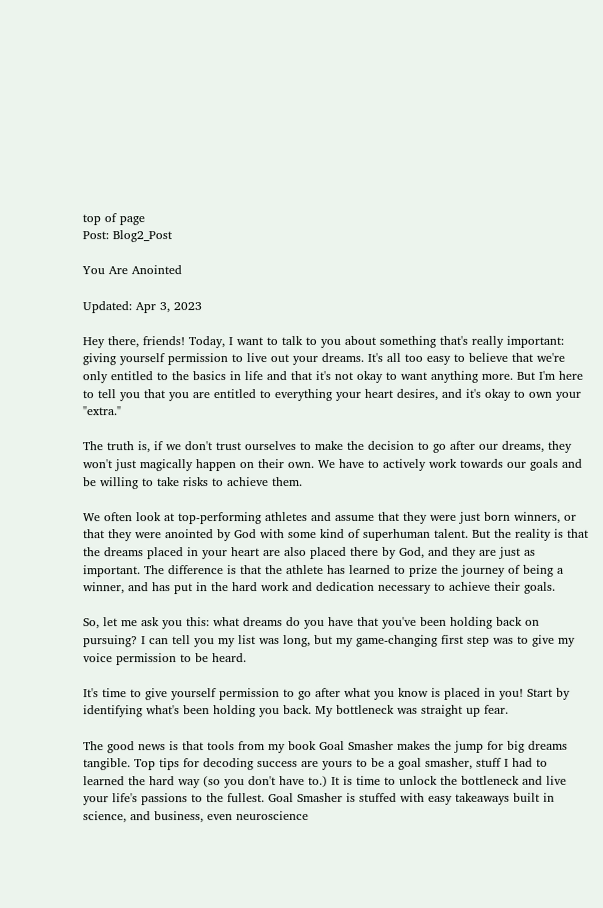top of page
Post: Blog2_Post

You Are Anointed

Updated: Apr 3, 2023

Hey there, friends! Today, I want to talk to you about something that's really important: giving yourself permission to live out your dreams. It's all too easy to believe that we're only entitled to the basics in life and that it's not okay to want anything more. But I'm here to tell you that you are entitled to everything your heart desires, and it's okay to own your "extra."

The truth is, if we don't trust ourselves to make the decision to go after our dreams, they won't just magically happen on their own. We have to actively work towards our goals and be willing to take risks to achieve them.

We often look at top-performing athletes and assume that they were just born winners, or that they were anointed by God with some kind of superhuman talent. But the reality is that the dreams placed in your heart are also placed there by God, and they are just as important. The difference is that the athlete has learned to prize the journey of being a winner, and has put in the hard work and dedication necessary to achieve their goals.

So, let me ask you this: what dreams do you have that you've been holding back on pursuing? I can tell you my list was long, but my game-changing first step was to give my voice permission to be heard.

It's time to give yourself permission to go after what you know is placed in you! Start by identifying what's been holding you back. My bottleneck was straight up fear.

The good news is that tools from my book Goal Smasher makes the jump for big dreams tangible. Top tips for decoding success are yours to be a goal smasher, stuff I had to learned the hard way (so you don't have to.) It is time to unlock the bottleneck and live your life's passions to the fullest. Goal Smasher is stuffed with easy takeaways built in science, and business, even neuroscience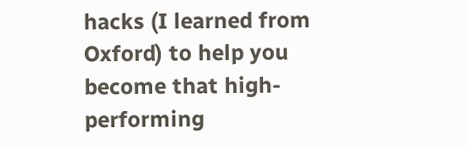hacks (I learned from Oxford) to help you become that high-performing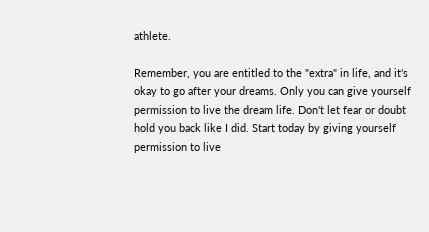athlete.

Remember, you are entitled to the "extra" in life, and it's okay to go after your dreams. Only you can give yourself permission to live the dream life. Don't let fear or doubt hold you back like I did. Start today by giving yourself permission to live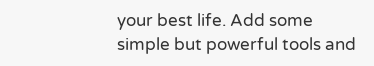your best life. Add some simple but powerful tools and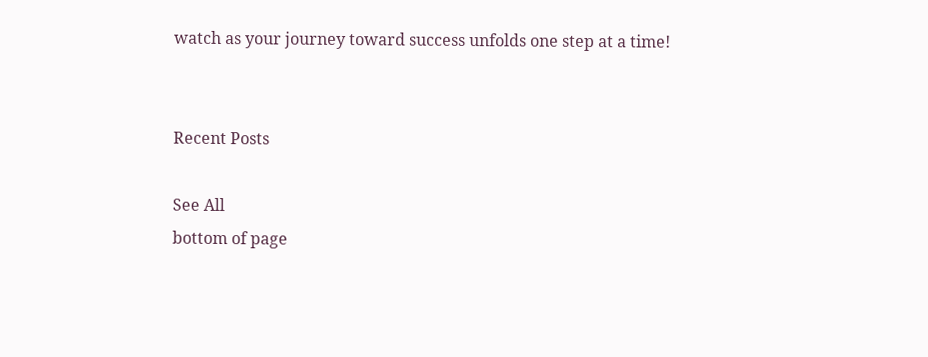watch as your journey toward success unfolds one step at a time!


Recent Posts

See All
bottom of page